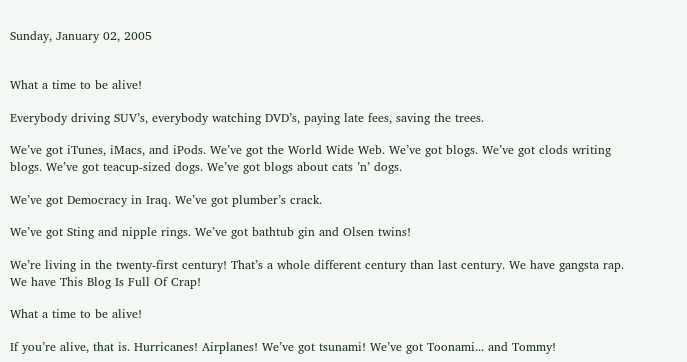Sunday, January 02, 2005


What a time to be alive!

Everybody driving SUV’s, everybody watching DVD’s, paying late fees, saving the trees.

We’ve got iTunes, iMacs, and iPods. We’ve got the World Wide Web. We’ve got blogs. We’ve got clods writing blogs. We’ve got teacup-sized dogs. We’ve got blogs about cats ’n’ dogs.

We’ve got Democracy in Iraq. We’ve got plumber’s crack.

We’ve got Sting and nipple rings. We’ve got bathtub gin and Olsen twins!

We’re living in the twenty-first century! That’s a whole different century than last century. We have gangsta rap. We have This Blog Is Full Of Crap!

What a time to be alive!

If you’re alive, that is. Hurricanes! Airplanes! We’ve got tsunami! We’ve got Toonami... and Tommy!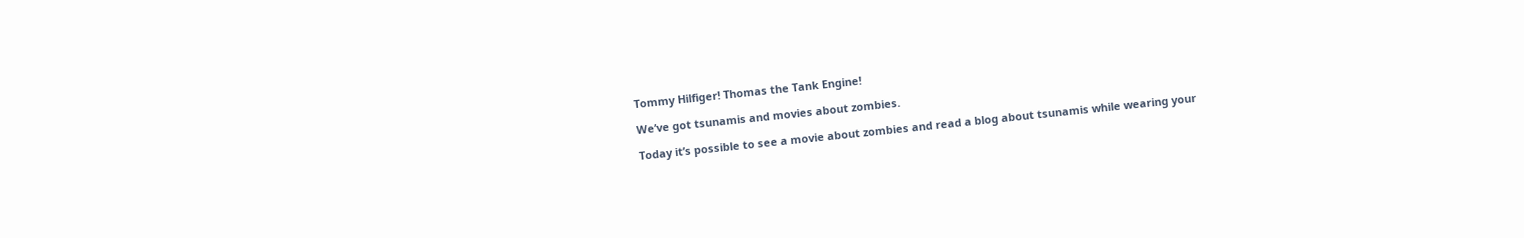Tommy Hilfiger! Thomas the Tank Engine!

We’ve got tsunamis and movies about zombies.

Today it’s possible to see a movie about zombies and read a blog about tsunamis while wearing your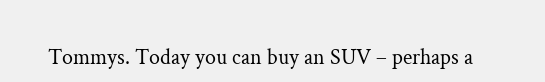Tommys. Today you can buy an SUV – perhaps a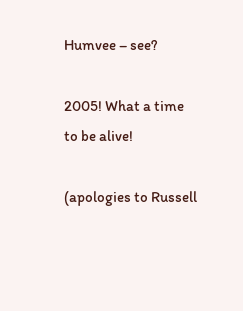Humvee – see?

2005! What a time to be alive!

(apologies to Russell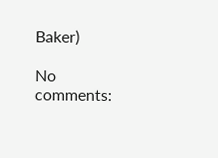Baker)

No comments: